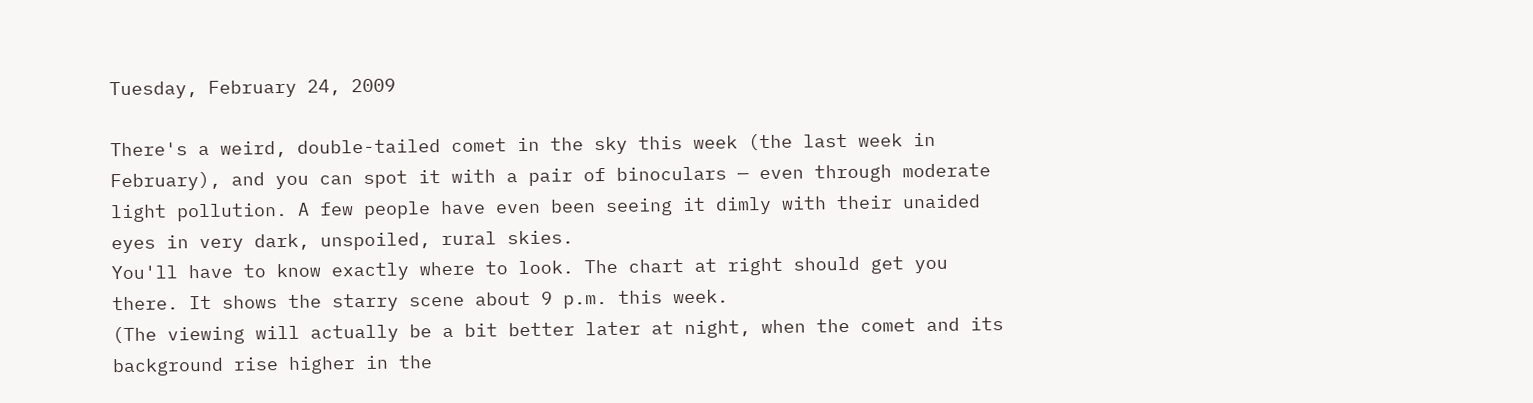Tuesday, February 24, 2009

There's a weird, double-tailed comet in the sky this week (the last week in February), and you can spot it with a pair of binoculars — even through moderate light pollution. A few people have even been seeing it dimly with their unaided eyes in very dark, unspoiled, rural skies.
You'll have to know exactly where to look. The chart at right should get you there. It shows the starry scene about 9 p.m. this week.
(The viewing will actually be a bit better later at night, when the comet and its background rise higher in the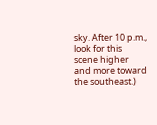sky. After 10 p.m., look for this scene higher and more toward the southeast.)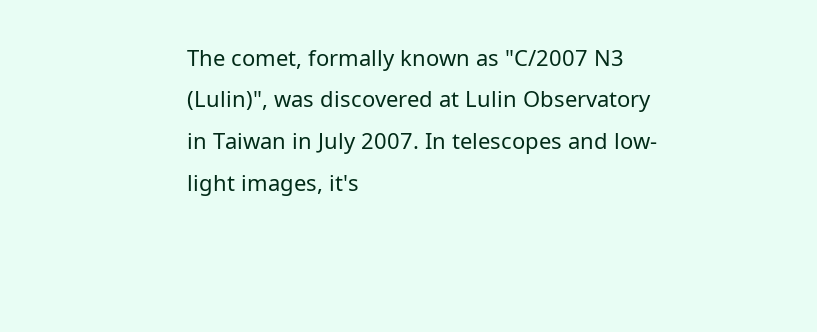The comet, formally known as "C/2007 N3 (Lulin)", was discovered at Lulin Observatory in Taiwan in July 2007. In telescopes and low-light images, it's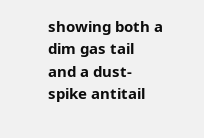showing both a dim gas tail and a dust-spike antitail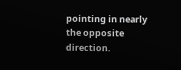pointing in nearly the opposite direction.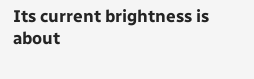Its current brightness is about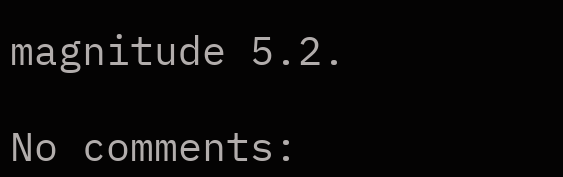magnitude 5.2.

No comments: